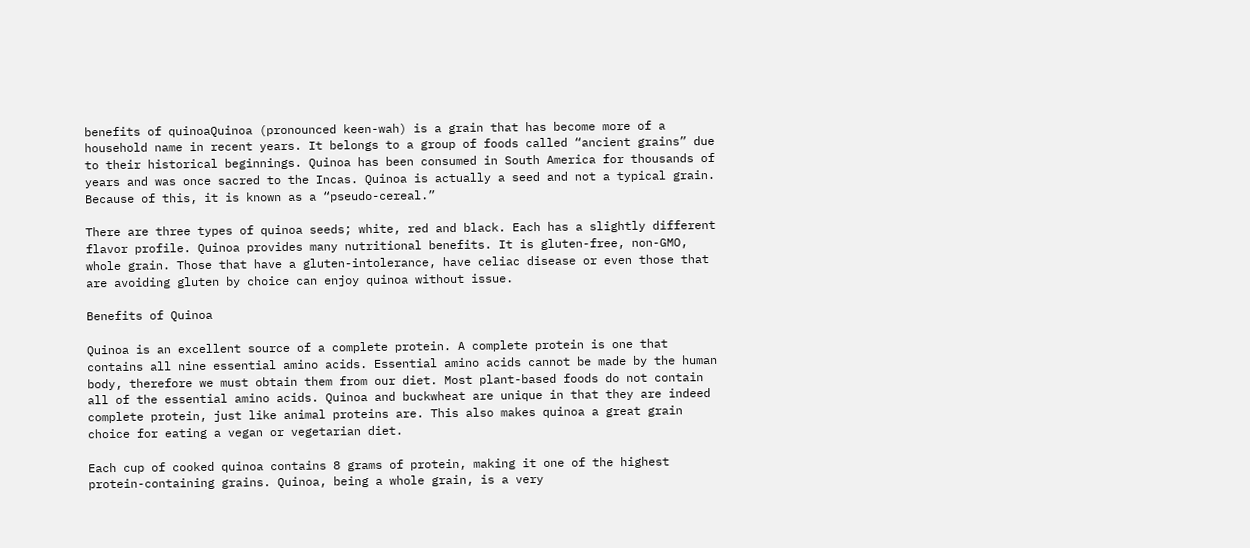benefits of quinoaQuinoa (pronounced keen-wah) is a grain that has become more of a household name in recent years. It belongs to a group of foods called “ancient grains” due to their historical beginnings. Quinoa has been consumed in South America for thousands of years and was once sacred to the Incas. Quinoa is actually a seed and not a typical grain. Because of this, it is known as a “pseudo-cereal.”

There are three types of quinoa seeds; white, red and black. Each has a slightly different flavor profile. Quinoa provides many nutritional benefits. It is gluten-free, non-GMO, whole grain. Those that have a gluten-intolerance, have celiac disease or even those that are avoiding gluten by choice can enjoy quinoa without issue.

Benefits of Quinoa

Quinoa is an excellent source of a complete protein. A complete protein is one that contains all nine essential amino acids. Essential amino acids cannot be made by the human body, therefore we must obtain them from our diet. Most plant-based foods do not contain all of the essential amino acids. Quinoa and buckwheat are unique in that they are indeed complete protein, just like animal proteins are. This also makes quinoa a great grain choice for eating a vegan or vegetarian diet.

Each cup of cooked quinoa contains 8 grams of protein, making it one of the highest protein-containing grains. Quinoa, being a whole grain, is a very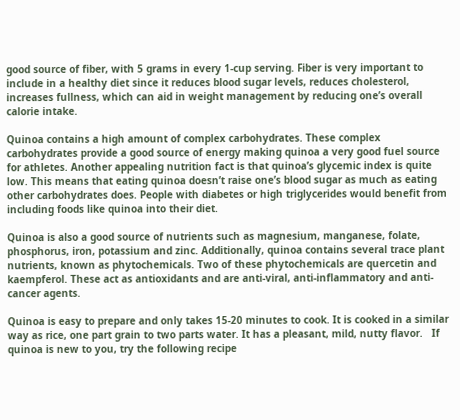good source of fiber, with 5 grams in every 1-cup serving. Fiber is very important to include in a healthy diet since it reduces blood sugar levels, reduces cholesterol, increases fullness, which can aid in weight management by reducing one’s overall calorie intake.

Quinoa contains a high amount of complex carbohydrates. These complex carbohydrates provide a good source of energy making quinoa a very good fuel source for athletes. Another appealing nutrition fact is that quinoa’s glycemic index is quite low. This means that eating quinoa doesn’t raise one’s blood sugar as much as eating other carbohydrates does. People with diabetes or high triglycerides would benefit from including foods like quinoa into their diet.

Quinoa is also a good source of nutrients such as magnesium, manganese, folate, phosphorus, iron, potassium and zinc. Additionally, quinoa contains several trace plant nutrients, known as phytochemicals. Two of these phytochemicals are quercetin and kaempferol. These act as antioxidants and are anti-viral, anti-inflammatory and anti-cancer agents.

Quinoa is easy to prepare and only takes 15-20 minutes to cook. It is cooked in a similar way as rice, one part grain to two parts water. It has a pleasant, mild, nutty flavor.   If quinoa is new to you, try the following recipe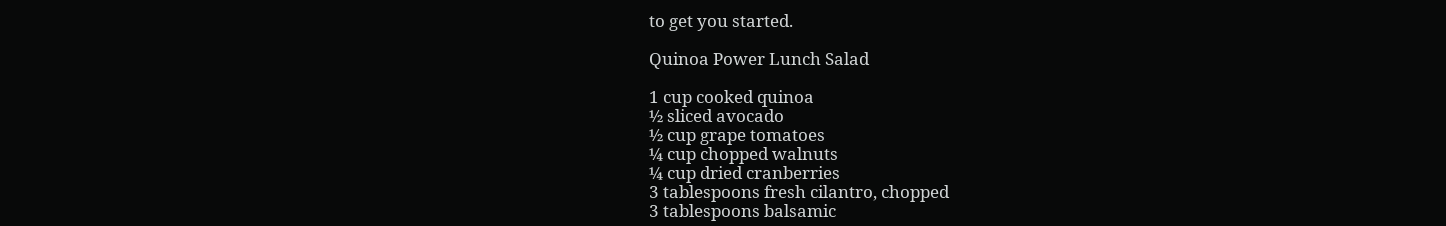to get you started.

Quinoa Power Lunch Salad

1 cup cooked quinoa
½ sliced avocado
½ cup grape tomatoes
¼ cup chopped walnuts
¼ cup dried cranberries
3 tablespoons fresh cilantro, chopped
3 tablespoons balsamic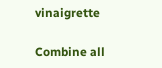vinaigrette

Combine all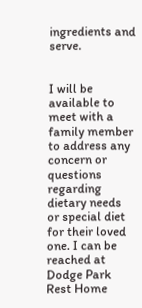ingredients and serve.


I will be available to meet with a family member to address any concern or questions regarding dietary needs or special diet for their loved one. I can be reached at Dodge Park Rest Home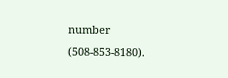number (508-853-8180).